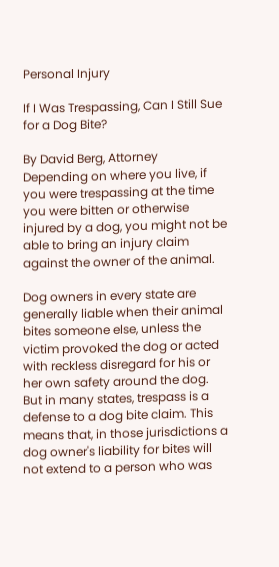Personal Injury

If I Was Trespassing, Can I Still Sue for a Dog Bite?

By David Berg, Attorney
Depending on where you live, if you were trespassing at the time you were bitten or otherwise injured by a dog, you might not be able to bring an injury claim against the owner of the animal.

Dog owners in every state are generally liable when their animal bites someone else, unless the victim provoked the dog or acted with reckless disregard for his or her own safety around the dog. But in many states, trespass is a defense to a dog bite claim. This means that, in those jurisdictions a dog owner's liability for bites will not extend to a person who was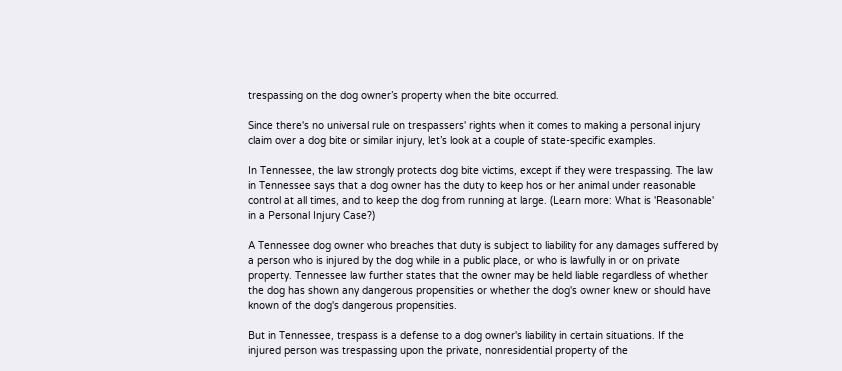trespassing on the dog owner’s property when the bite occurred.

Since there's no universal rule on trespassers' rights when it comes to making a personal injury claim over a dog bite or similar injury, let’s look at a couple of state-specific examples.

In Tennessee, the law strongly protects dog bite victims, except if they were trespassing. The law in Tennessee says that a dog owner has the duty to keep hos or her animal under reasonable control at all times, and to keep the dog from running at large. (Learn more: What is 'Reasonable' in a Personal Injury Case?)

A Tennessee dog owner who breaches that duty is subject to liability for any damages suffered by a person who is injured by the dog while in a public place, or who is lawfully in or on private property. Tennessee law further states that the owner may be held liable regardless of whether the dog has shown any dangerous propensities or whether the dog's owner knew or should have known of the dog's dangerous propensities.

But in Tennessee, trespass is a defense to a dog owner's liability in certain situations. If the injured person was trespassing upon the private, nonresidential property of the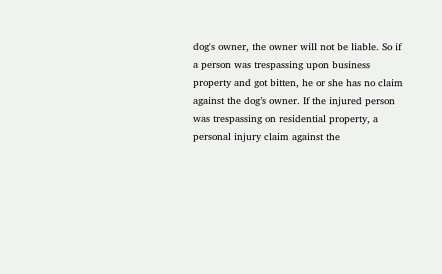dog's owner, the owner will not be liable. So if a person was trespassing upon business property and got bitten, he or she has no claim against the dog’s owner. If the injured person was trespassing on residential property, a personal injury claim against the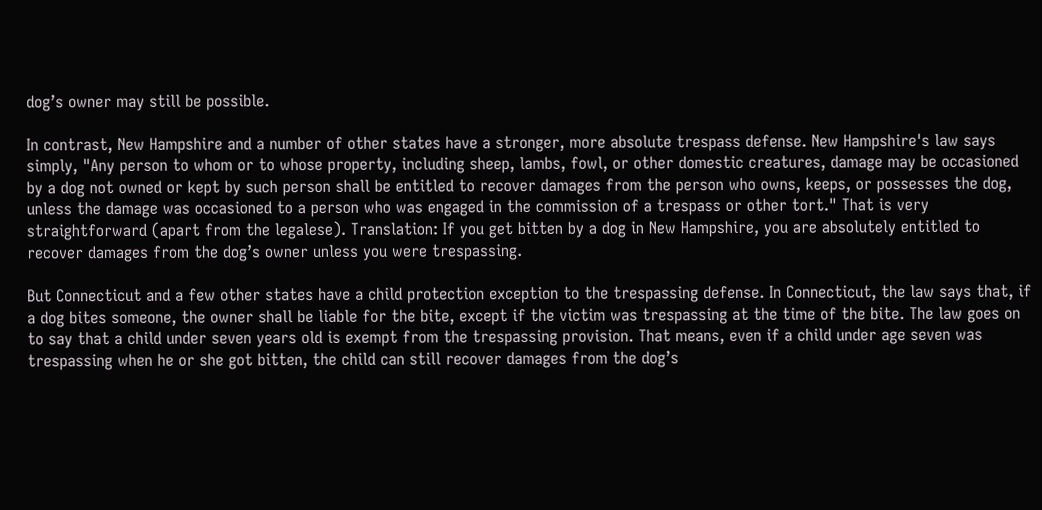dog’s owner may still be possible.

In contrast, New Hampshire and a number of other states have a stronger, more absolute trespass defense. New Hampshire's law says simply, "Any person to whom or to whose property, including sheep, lambs, fowl, or other domestic creatures, damage may be occasioned by a dog not owned or kept by such person shall be entitled to recover damages from the person who owns, keeps, or possesses the dog, unless the damage was occasioned to a person who was engaged in the commission of a trespass or other tort." That is very straightforward (apart from the legalese). Translation: If you get bitten by a dog in New Hampshire, you are absolutely entitled to recover damages from the dog’s owner unless you were trespassing.

But Connecticut and a few other states have a child protection exception to the trespassing defense. In Connecticut, the law says that, if a dog bites someone, the owner shall be liable for the bite, except if the victim was trespassing at the time of the bite. The law goes on to say that a child under seven years old is exempt from the trespassing provision. That means, even if a child under age seven was trespassing when he or she got bitten, the child can still recover damages from the dog’s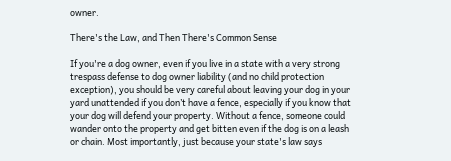owner.

There's the Law, and Then There's Common Sense

If you're a dog owner, even if you live in a state with a very strong trespass defense to dog owner liability (and no child protection exception), you should be very careful about leaving your dog in your yard unattended if you don’t have a fence, especially if you know that your dog will defend your property. Without a fence, someone could wander onto the property and get bitten even if the dog is on a leash or chain. Most importantly, just because your state's law says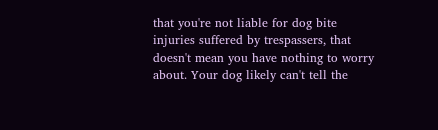that you're not liable for dog bite injuries suffered by trespassers, that doesn't mean you have nothing to worry about. Your dog likely can't tell the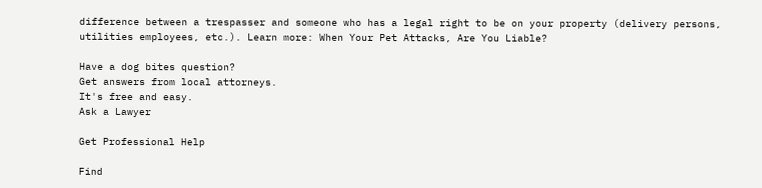difference between a trespasser and someone who has a legal right to be on your property (delivery persons, utilities employees, etc.). Learn more: When Your Pet Attacks, Are You Liable?

Have a dog bites question?
Get answers from local attorneys.
It's free and easy.
Ask a Lawyer

Get Professional Help

Find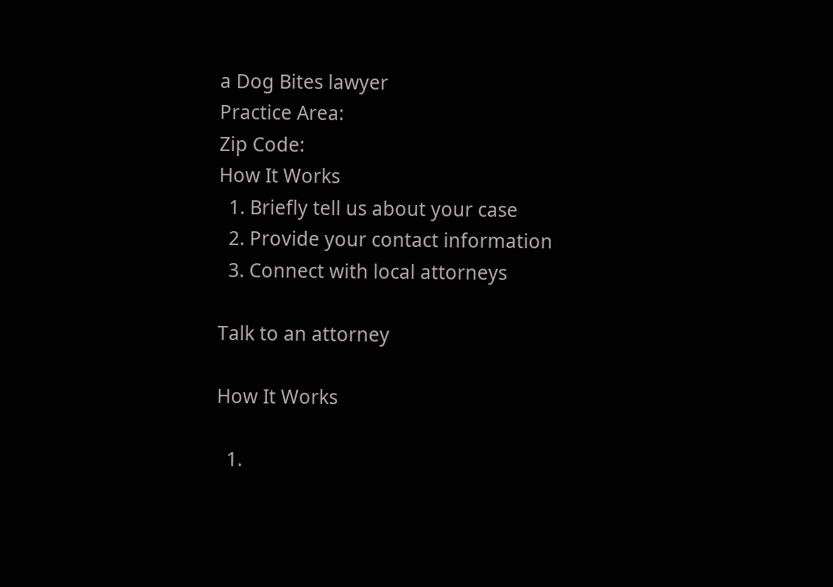a Dog Bites lawyer
Practice Area:
Zip Code:
How It Works
  1. Briefly tell us about your case
  2. Provide your contact information
  3. Connect with local attorneys

Talk to an attorney

How It Works

  1.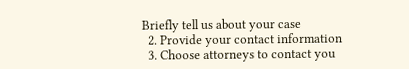Briefly tell us about your case
  2. Provide your contact information
  3. Choose attorneys to contact you